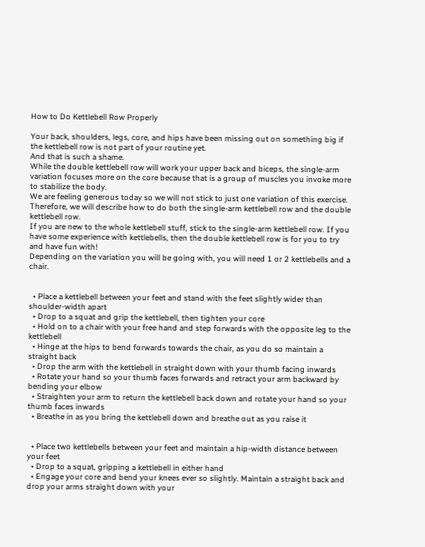How to Do Kettlebell Row Properly

Your back, shoulders, legs, core, and hips have been missing out on something big if the kettlebell row is not part of your routine yet.
And that is such a shame.
While the double kettlebell row will work your upper back and biceps, the single-arm variation focuses more on the core because that is a group of muscles you invoke more to stabilize the body.
We are feeling generous today so we will not stick to just one variation of this exercise. Therefore, we will describe how to do both the single-arm kettlebell row and the double kettlebell row.
If you are new to the whole kettlebell stuff, stick to the single-arm kettlebell row. If you have some experience with kettlebells, then the double kettlebell row is for you to try and have fun with!
Depending on the variation you will be going with, you will need 1 or 2 kettlebells and a chair.


  • Place a kettlebell between your feet and stand with the feet slightly wider than shoulder-width apart
  • Drop to a squat and grip the kettlebell, then tighten your core
  • Hold on to a chair with your free hand and step forwards with the opposite leg to the kettlebell
  • Hinge at the hips to bend forwards towards the chair, as you do so maintain a straight back
  • Drop the arm with the kettlebell in straight down with your thumb facing inwards
  • Rotate your hand so your thumb faces forwards and retract your arm backward by bending your elbow
  • Straighten your arm to return the kettlebell back down and rotate your hand so your thumb faces inwards
  • Breathe in as you bring the kettlebell down and breathe out as you raise it


  • Place two kettlebells between your feet and maintain a hip-width distance between your feet
  • Drop to a squat, gripping a kettlebell in either hand
  • Engage your core and bend your knees ever so slightly. Maintain a straight back and drop your arms straight down with your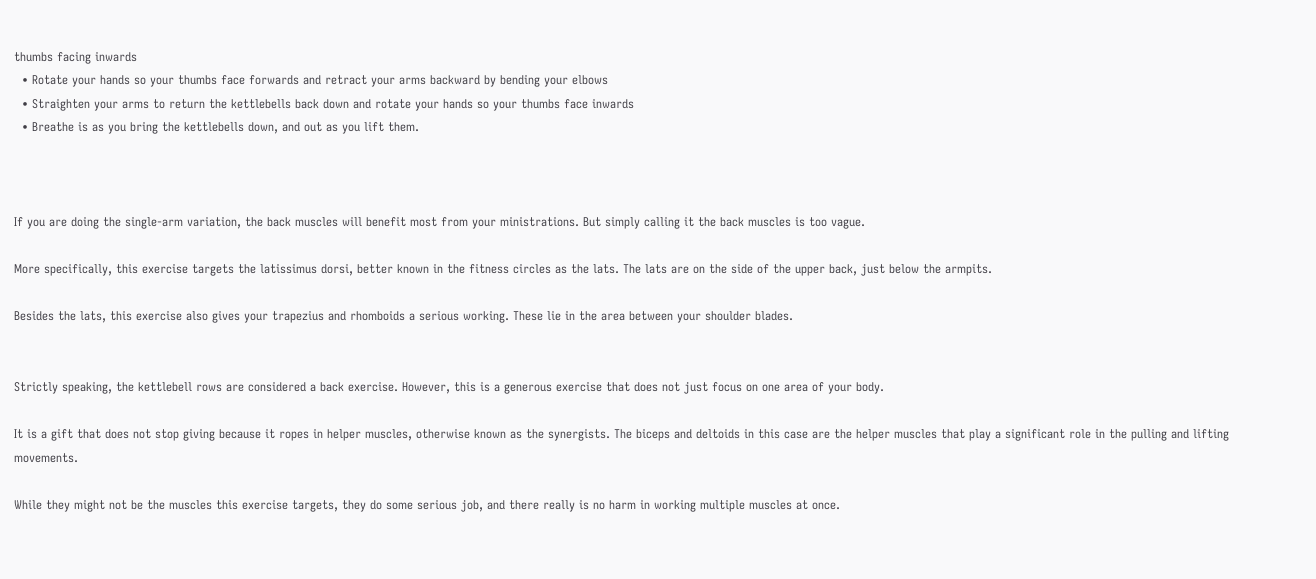thumbs facing inwards
  • Rotate your hands so your thumbs face forwards and retract your arms backward by bending your elbows
  • Straighten your arms to return the kettlebells back down and rotate your hands so your thumbs face inwards
  • Breathe is as you bring the kettlebells down, and out as you lift them.



If you are doing the single-arm variation, the back muscles will benefit most from your ministrations. But simply calling it the back muscles is too vague.

More specifically, this exercise targets the latissimus dorsi, better known in the fitness circles as the lats. The lats are on the side of the upper back, just below the armpits.

Besides the lats, this exercise also gives your trapezius and rhomboids a serious working. These lie in the area between your shoulder blades.


Strictly speaking, the kettlebell rows are considered a back exercise. However, this is a generous exercise that does not just focus on one area of your body.

It is a gift that does not stop giving because it ropes in helper muscles, otherwise known as the synergists. The biceps and deltoids in this case are the helper muscles that play a significant role in the pulling and lifting movements.

While they might not be the muscles this exercise targets, they do some serious job, and there really is no harm in working multiple muscles at once.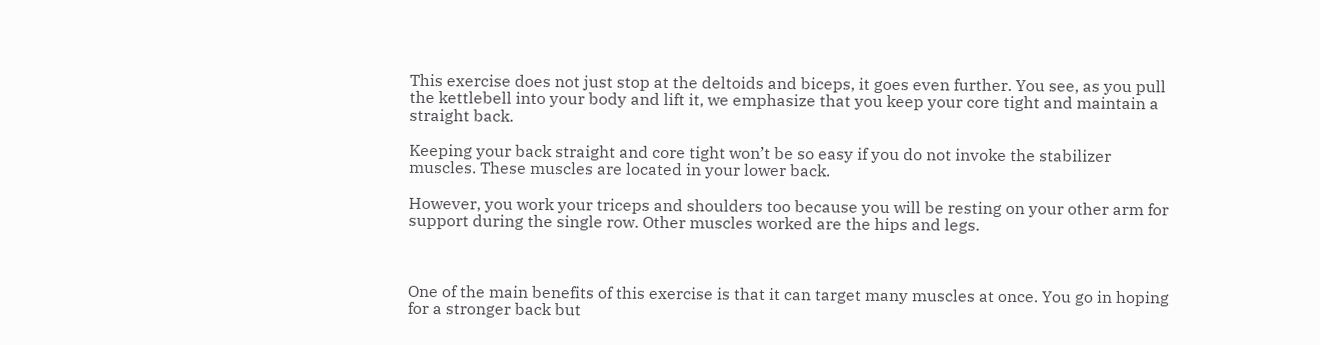This exercise does not just stop at the deltoids and biceps, it goes even further. You see, as you pull the kettlebell into your body and lift it, we emphasize that you keep your core tight and maintain a straight back.

Keeping your back straight and core tight won’t be so easy if you do not invoke the stabilizer muscles. These muscles are located in your lower back.

However, you work your triceps and shoulders too because you will be resting on your other arm for support during the single row. Other muscles worked are the hips and legs.



One of the main benefits of this exercise is that it can target many muscles at once. You go in hoping for a stronger back but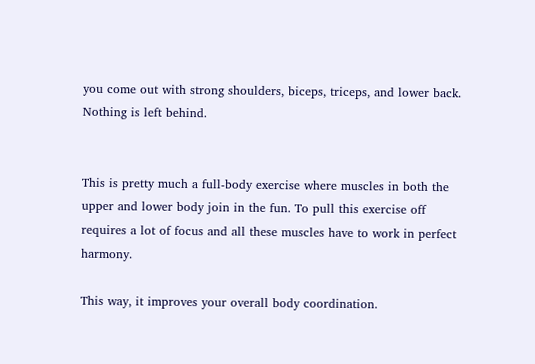you come out with strong shoulders, biceps, triceps, and lower back.  Nothing is left behind.


This is pretty much a full-body exercise where muscles in both the upper and lower body join in the fun. To pull this exercise off requires a lot of focus and all these muscles have to work in perfect harmony.

This way, it improves your overall body coordination.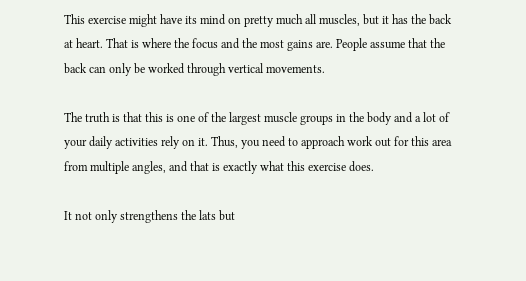This exercise might have its mind on pretty much all muscles, but it has the back at heart. That is where the focus and the most gains are. People assume that the back can only be worked through vertical movements.

The truth is that this is one of the largest muscle groups in the body and a lot of your daily activities rely on it. Thus, you need to approach work out for this area from multiple angles, and that is exactly what this exercise does.

It not only strengthens the lats but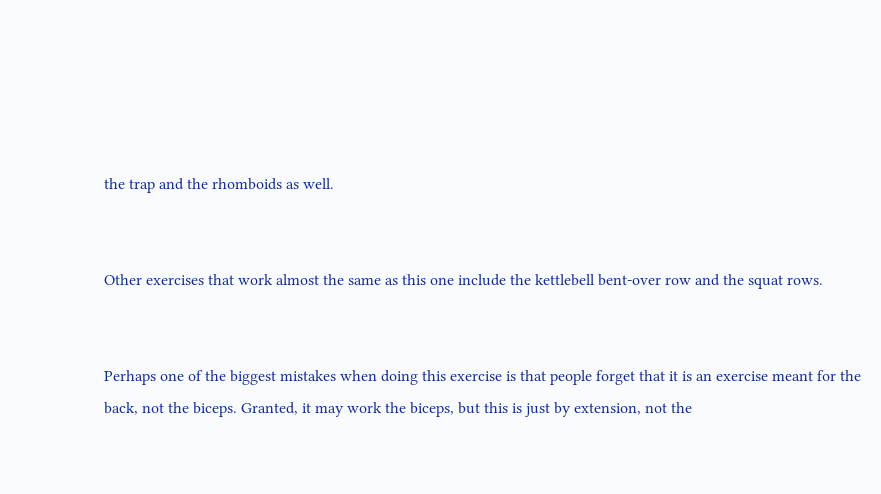the trap and the rhomboids as well.


Other exercises that work almost the same as this one include the kettlebell bent-over row and the squat rows.


Perhaps one of the biggest mistakes when doing this exercise is that people forget that it is an exercise meant for the back, not the biceps. Granted, it may work the biceps, but this is just by extension, not the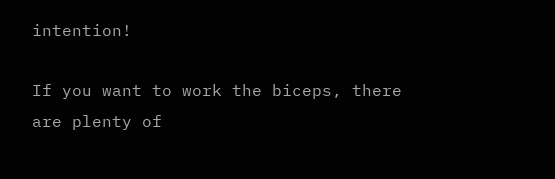intention!

If you want to work the biceps, there are plenty of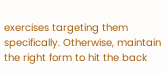exercises targeting them specifically. Otherwise, maintain the right form to hit the back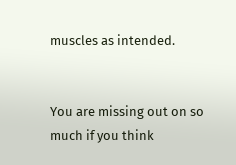muscles as intended.


You are missing out on so much if you think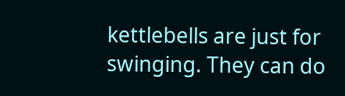kettlebells are just for swinging. They can do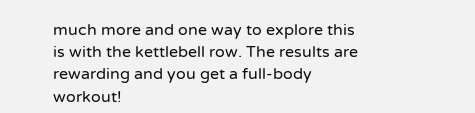much more and one way to explore this is with the kettlebell row. The results are rewarding and you get a full-body workout!